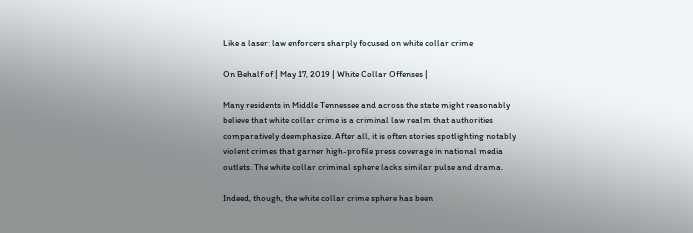Like a laser: law enforcers sharply focused on white collar crime

On Behalf of | May 17, 2019 | White Collar Offenses |

Many residents in Middle Tennessee and across the state might reasonably believe that white collar crime is a criminal law realm that authorities comparatively deemphasize. After all, it is often stories spotlighting notably violent crimes that garner high-profile press coverage in national media outlets. The white collar criminal sphere lacks similar pulse and drama.

Indeed, though, the white collar crime sphere has been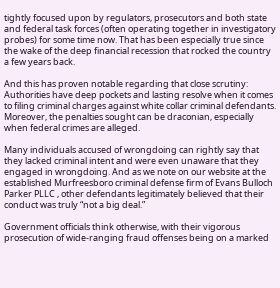tightly focused upon by regulators, prosecutors and both state and federal task forces (often operating together in investigatory probes) for some time now. That has been especially true since the wake of the deep financial recession that rocked the country a few years back.

And this has proven notable regarding that close scrutiny: Authorities have deep pockets and lasting resolve when it comes to filing criminal charges against white collar criminal defendants. Moreover, the penalties sought can be draconian, especially when federal crimes are alleged.

Many individuals accused of wrongdoing can rightly say that they lacked criminal intent and were even unaware that they engaged in wrongdoing. And as we note on our website at the established Murfreesboro criminal defense firm of Evans Bulloch Parker PLLC , other defendants legitimately believed that their conduct was truly “not a big deal.”

Government officials think otherwise, with their vigorous prosecution of wide-ranging fraud offenses being on a marked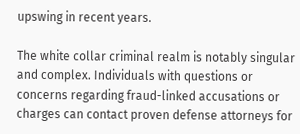upswing in recent years.

The white collar criminal realm is notably singular and complex. Individuals with questions or concerns regarding fraud-linked accusations or charges can contact proven defense attorneys for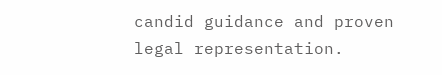candid guidance and proven legal representation.